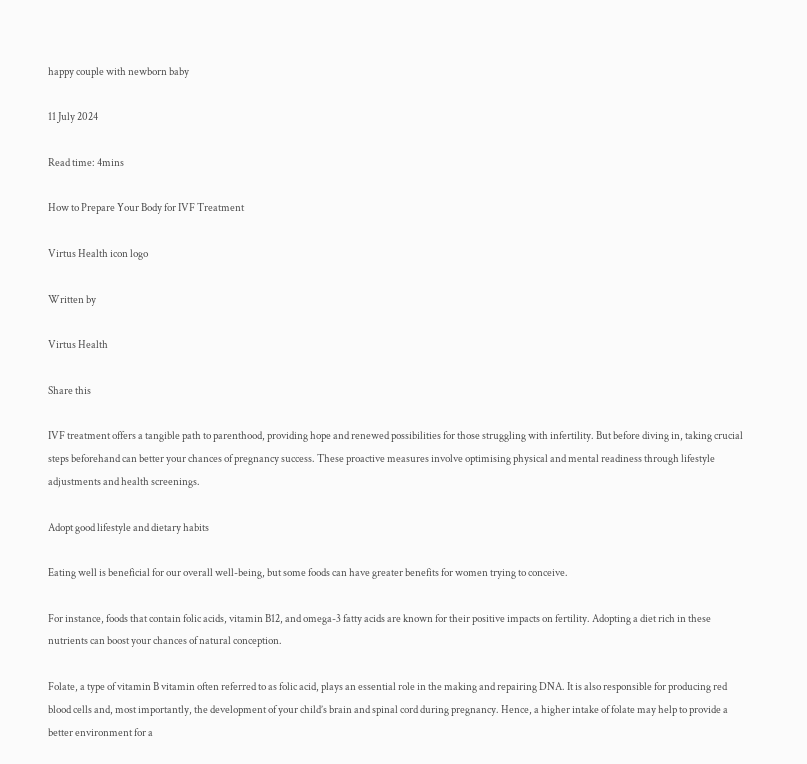happy couple with newborn baby

11 July 2024

Read time: 4mins

How to Prepare Your Body for IVF Treatment

Virtus Health icon logo

Written by

Virtus Health

Share this

IVF treatment offers a tangible path to parenthood, providing hope and renewed possibilities for those struggling with infertility. But before diving in, taking crucial steps beforehand can better your chances of pregnancy success. These proactive measures involve optimising physical and mental readiness through lifestyle adjustments and health screenings.

Adopt good lifestyle and dietary habits

Eating well is beneficial for our overall well-being, but some foods can have greater benefits for women trying to conceive.

For instance, foods that contain folic acids, vitamin B12, and omega-3 fatty acids are known for their positive impacts on fertility. Adopting a diet rich in these nutrients can boost your chances of natural conception.

Folate, a type of vitamin B vitamin often referred to as folic acid, plays an essential role in the making and repairing DNA. It is also responsible for producing red blood cells and, most importantly, the development of your child’s brain and spinal cord during pregnancy. Hence, a higher intake of folate may help to provide a better environment for a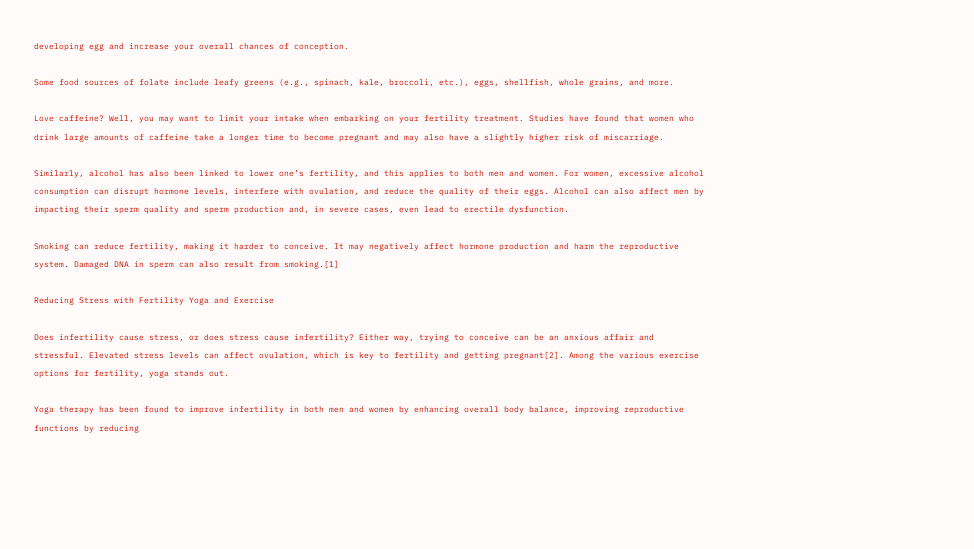developing egg and increase your overall chances of conception.

Some food sources of folate include leafy greens (e.g., spinach, kale, broccoli, etc.), eggs, shellfish, whole grains, and more.

Love caffeine? Well, you may want to limit your intake when embarking on your fertility treatment. Studies have found that women who drink large amounts of caffeine take a longer time to become pregnant and may also have a slightly higher risk of miscarriage.

Similarly, alcohol has also been linked to lower one’s fertility, and this applies to both men and women. For women, excessive alcohol consumption can disrupt hormone levels, interfere with ovulation, and reduce the quality of their eggs. Alcohol can also affect men by impacting their sperm quality and sperm production and, in severe cases, even lead to erectile dysfunction.

Smoking can reduce fertility, making it harder to conceive. It may negatively affect hormone production and harm the reproductive system. Damaged DNA in sperm can also result from smoking.[1]

Reducing Stress with Fertility Yoga and Exercise

Does infertility cause stress, or does stress cause infertility? Either way, trying to conceive can be an anxious affair and stressful. Elevated stress levels can affect ovulation, which is key to fertility and getting pregnant[2]. Among the various exercise options for fertility, yoga stands out.

Yoga therapy has been found to improve infertility in both men and women by enhancing overall body balance, improving reproductive functions by reducing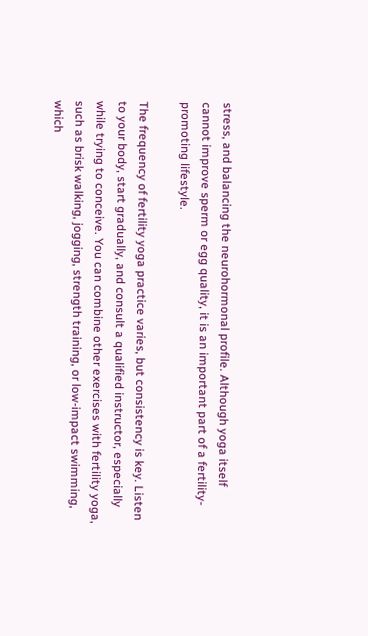stress, and balancing the neurohormonal profile. Although yoga itself cannot improve sperm or egg quality, it is an important part of a fertility-promoting lifestyle.

The frequency of fertility yoga practice varies, but consistency is key. Listen to your body, start gradually, and consult a qualified instructor, especially while trying to conceive. You can combine other exercises with fertility yoga, such as brisk walking, jogging, strength training, or low-impact swimming, which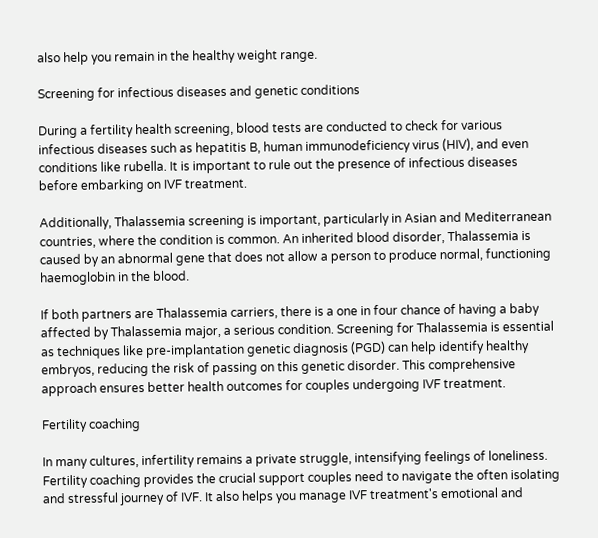also help you remain in the healthy weight range.

Screening for infectious diseases and genetic conditions

During a fertility health screening, blood tests are conducted to check for various infectious diseases such as hepatitis B, human immunodeficiency virus (HIV), and even conditions like rubella. It is important to rule out the presence of infectious diseases before embarking on IVF treatment.

Additionally, Thalassemia screening is important, particularly in Asian and Mediterranean countries, where the condition is common. An inherited blood disorder, Thalassemia is caused by an abnormal gene that does not allow a person to produce normal, functioning haemoglobin in the blood.

If both partners are Thalassemia carriers, there is a one in four chance of having a baby affected by Thalassemia major, a serious condition. Screening for Thalassemia is essential as techniques like pre-implantation genetic diagnosis (PGD) can help identify healthy embryos, reducing the risk of passing on this genetic disorder. This comprehensive approach ensures better health outcomes for couples undergoing IVF treatment.

Fertility coaching

In many cultures, infertility remains a private struggle, intensifying feelings of loneliness. Fertility coaching provides the crucial support couples need to navigate the often isolating and stressful journey of IVF. It also helps you manage IVF treatment's emotional and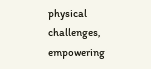physical challenges, empowering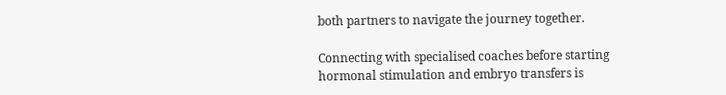both partners to navigate the journey together.

Connecting with specialised coaches before starting hormonal stimulation and embryo transfers is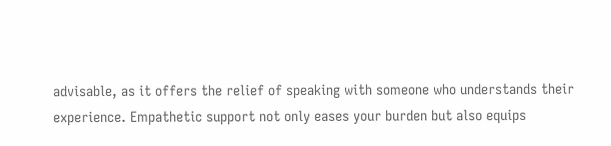advisable, as it offers the relief of speaking with someone who understands their experience. Empathetic support not only eases your burden but also equips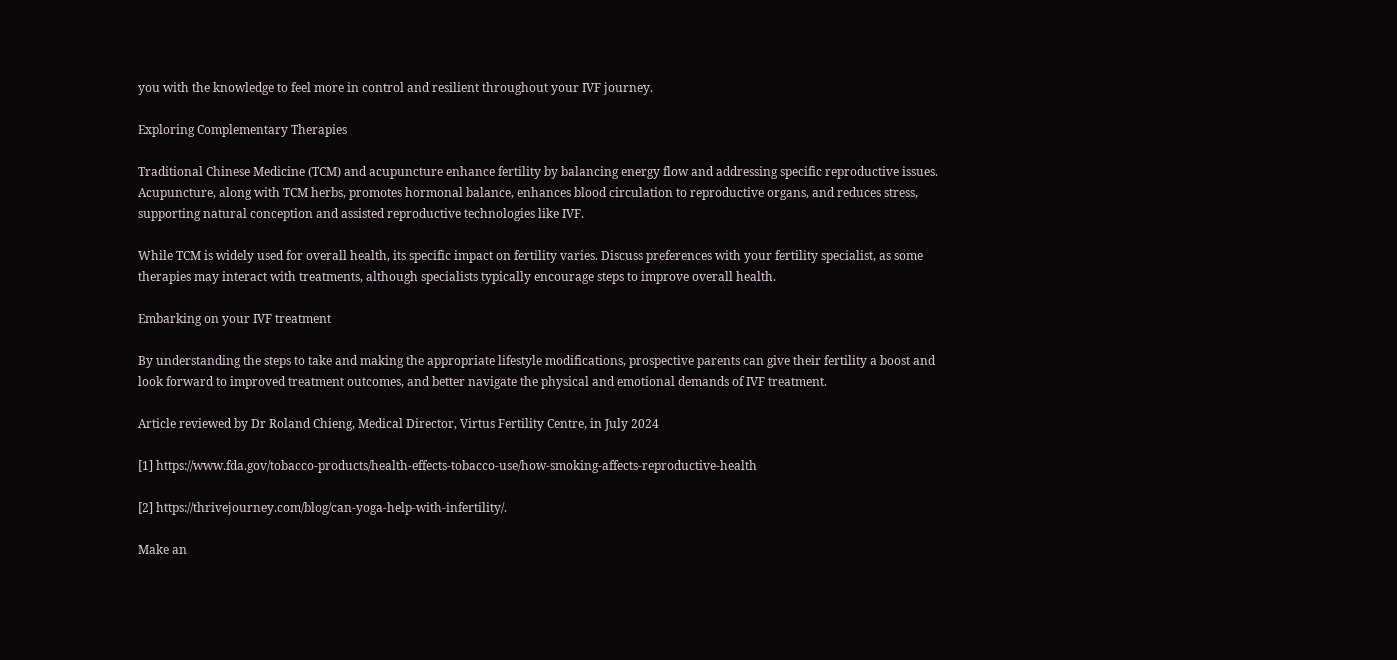you with the knowledge to feel more in control and resilient throughout your IVF journey.

Exploring Complementary Therapies

Traditional Chinese Medicine (TCM) and acupuncture enhance fertility by balancing energy flow and addressing specific reproductive issues. Acupuncture, along with TCM herbs, promotes hormonal balance, enhances blood circulation to reproductive organs, and reduces stress, supporting natural conception and assisted reproductive technologies like IVF.

While TCM is widely used for overall health, its specific impact on fertility varies. Discuss preferences with your fertility specialist, as some therapies may interact with treatments, although specialists typically encourage steps to improve overall health.

Embarking on your IVF treatment

By understanding the steps to take and making the appropriate lifestyle modifications, prospective parents can give their fertility a boost and look forward to improved treatment outcomes, and better navigate the physical and emotional demands of IVF treatment.

Article reviewed by Dr Roland Chieng, Medical Director, Virtus Fertility Centre, in July 2024

[1] https://www.fda.gov/tobacco-products/health-effects-tobacco-use/how-smoking-affects-reproductive-health

[2] https://thrivejourney.com/blog/can-yoga-help-with-infertility/.

Make an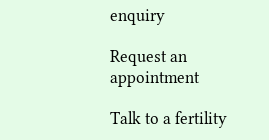enquiry

Request an appointment

Talk to a fertility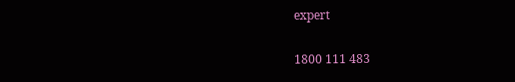expert

1800 111 483